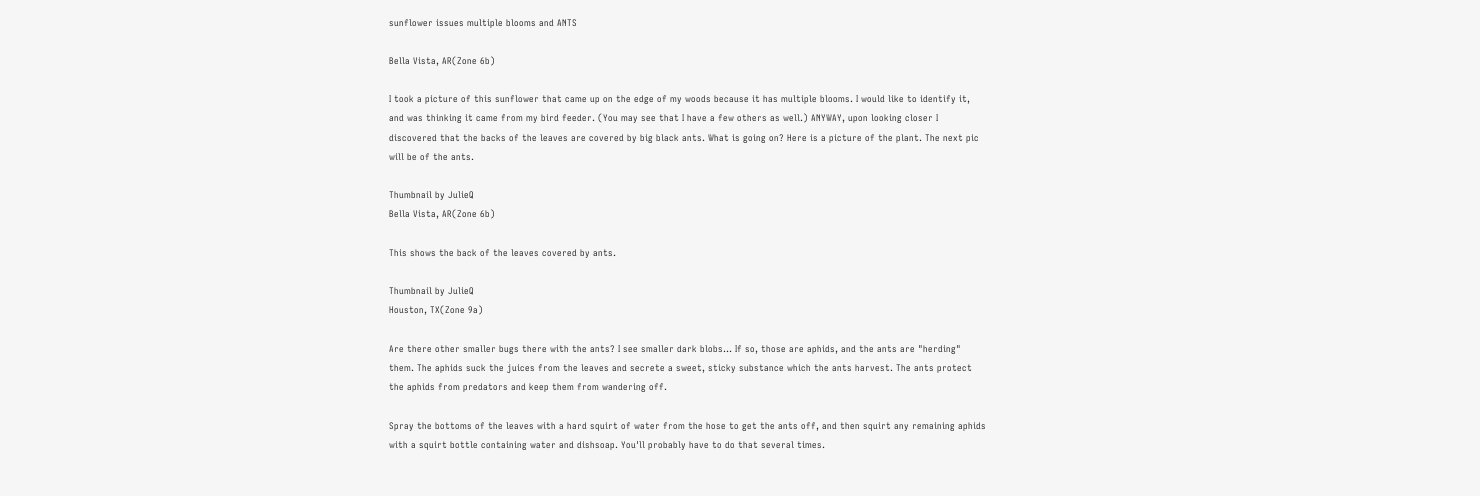sunflower issues multiple blooms and ANTS

Bella Vista, AR(Zone 6b)

I took a picture of this sunflower that came up on the edge of my woods because it has multiple blooms. I would like to identify it, and was thinking it came from my bird feeder. (You may see that I have a few others as well.) ANYWAY, upon looking closer I discovered that the backs of the leaves are covered by big black ants. What is going on? Here is a picture of the plant. The next pic will be of the ants.

Thumbnail by JulieQ
Bella Vista, AR(Zone 6b)

This shows the back of the leaves covered by ants.

Thumbnail by JulieQ
Houston, TX(Zone 9a)

Are there other smaller bugs there with the ants? I see smaller dark blobs... If so, those are aphids, and the ants are "herding" them. The aphids suck the juices from the leaves and secrete a sweet, sticky substance which the ants harvest. The ants protect the aphids from predators and keep them from wandering off.

Spray the bottoms of the leaves with a hard squirt of water from the hose to get the ants off, and then squirt any remaining aphids with a squirt bottle containing water and dishsoap. You'll probably have to do that several times.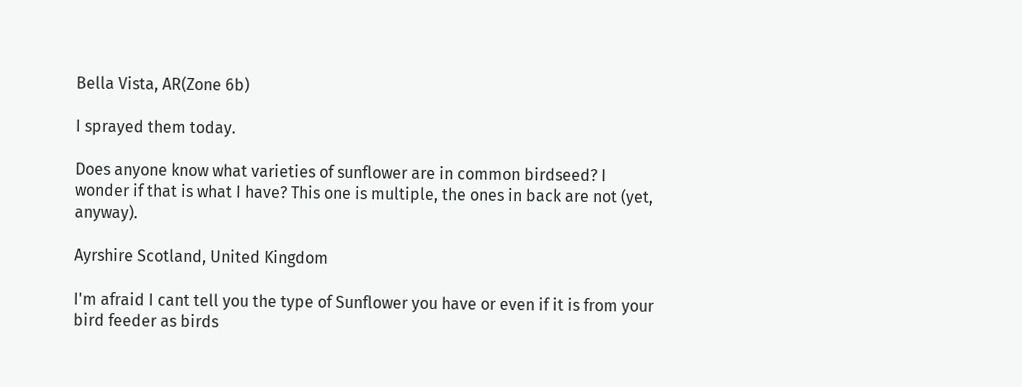Bella Vista, AR(Zone 6b)

I sprayed them today.

Does anyone know what varieties of sunflower are in common birdseed? I wonder if that is what I have? This one is multiple, the ones in back are not (yet, anyway).

Ayrshire Scotland, United Kingdom

I'm afraid I cant tell you the type of Sunflower you have or even if it is from your bird feeder as birds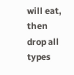will eat, then drop all types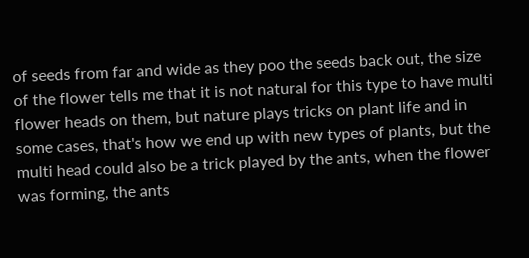of seeds from far and wide as they poo the seeds back out, the size of the flower tells me that it is not natural for this type to have multi flower heads on them, but nature plays tricks on plant life and in some cases, that's how we end up with new types of plants, but the multi head could also be a trick played by the ants, when the flower was forming, the ants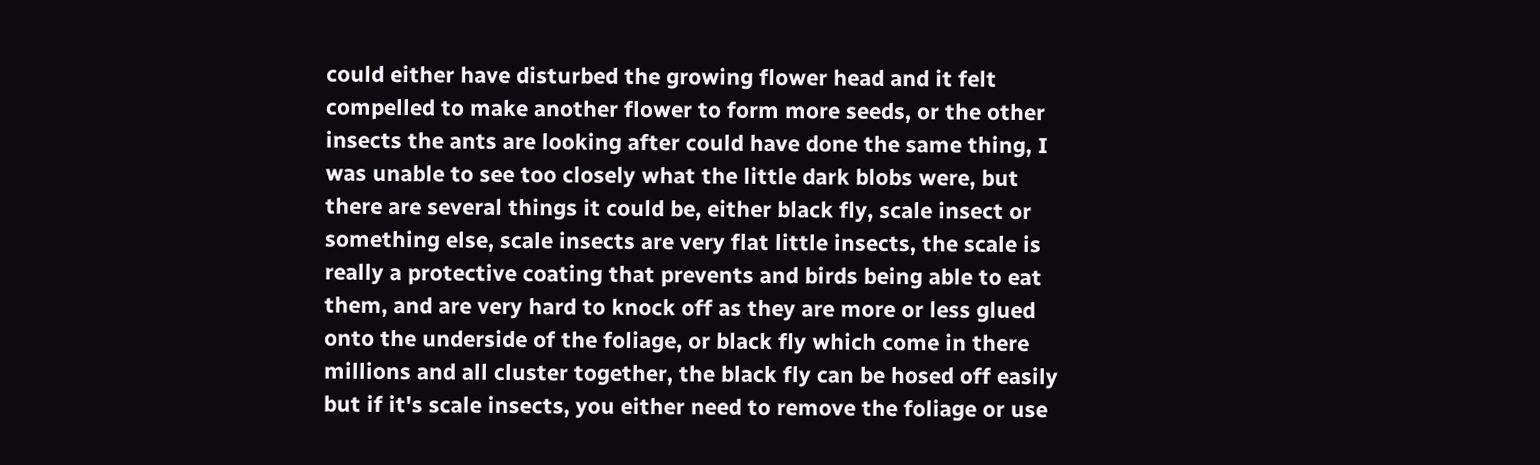could either have disturbed the growing flower head and it felt compelled to make another flower to form more seeds, or the other insects the ants are looking after could have done the same thing, I was unable to see too closely what the little dark blobs were, but there are several things it could be, either black fly, scale insect or something else, scale insects are very flat little insects, the scale is really a protective coating that prevents and birds being able to eat them, and are very hard to knock off as they are more or less glued onto the underside of the foliage, or black fly which come in there millions and all cluster together, the black fly can be hosed off easily but if it's scale insects, you either need to remove the foliage or use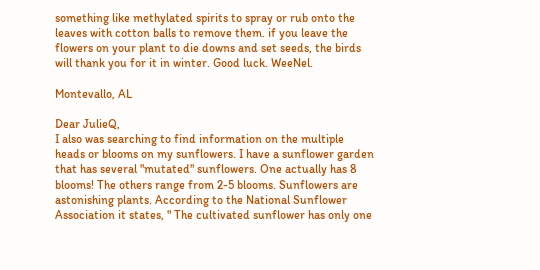something like methylated spirits to spray or rub onto the leaves with cotton balls to remove them. if you leave the flowers on your plant to die downs and set seeds, the birds will thank you for it in winter. Good luck. WeeNel.

Montevallo, AL

Dear JulieQ,
I also was searching to find information on the multiple heads or blooms on my sunflowers. I have a sunflower garden that has several "mutated" sunflowers. One actually has 8 blooms! The others range from 2-5 blooms. Sunflowers are astonishing plants. According to the National Sunflower Association it states, " The cultivated sunflower has only one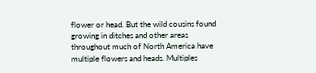flower or head. But the wild cousins found growing in ditches and other areas throughout much of North America have multiple flowers and heads. Multiples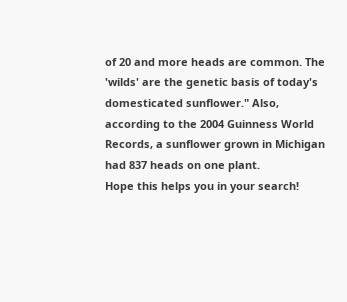of 20 and more heads are common. The 'wilds' are the genetic basis of today's domesticated sunflower." Also, according to the 2004 Guinness World Records, a sunflower grown in Michigan had 837 heads on one plant.
Hope this helps you in your search!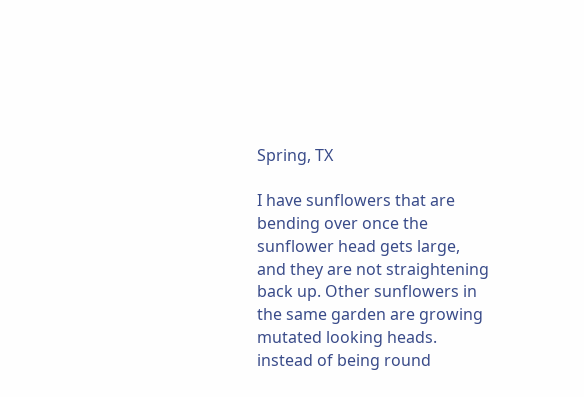Spring, TX

I have sunflowers that are bending over once the sunflower head gets large, and they are not straightening back up. Other sunflowers in the same garden are growing mutated looking heads. instead of being round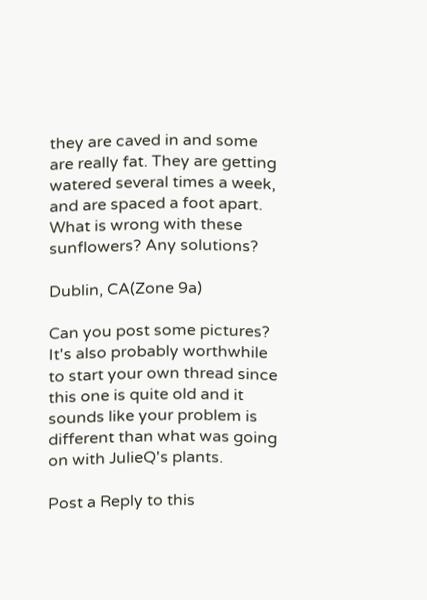they are caved in and some are really fat. They are getting watered several times a week, and are spaced a foot apart. What is wrong with these sunflowers? Any solutions?

Dublin, CA(Zone 9a)

Can you post some pictures? It's also probably worthwhile to start your own thread since this one is quite old and it sounds like your problem is different than what was going on with JulieQ's plants.

Post a Reply to this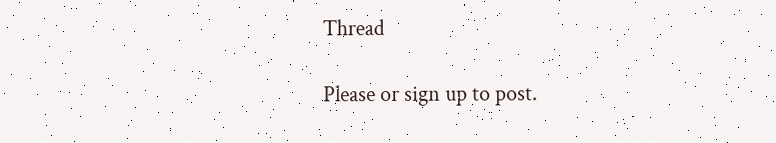Thread

Please or sign up to post.